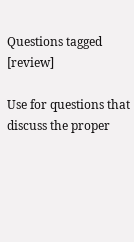Questions tagged [review]

Use for questions that discuss the proper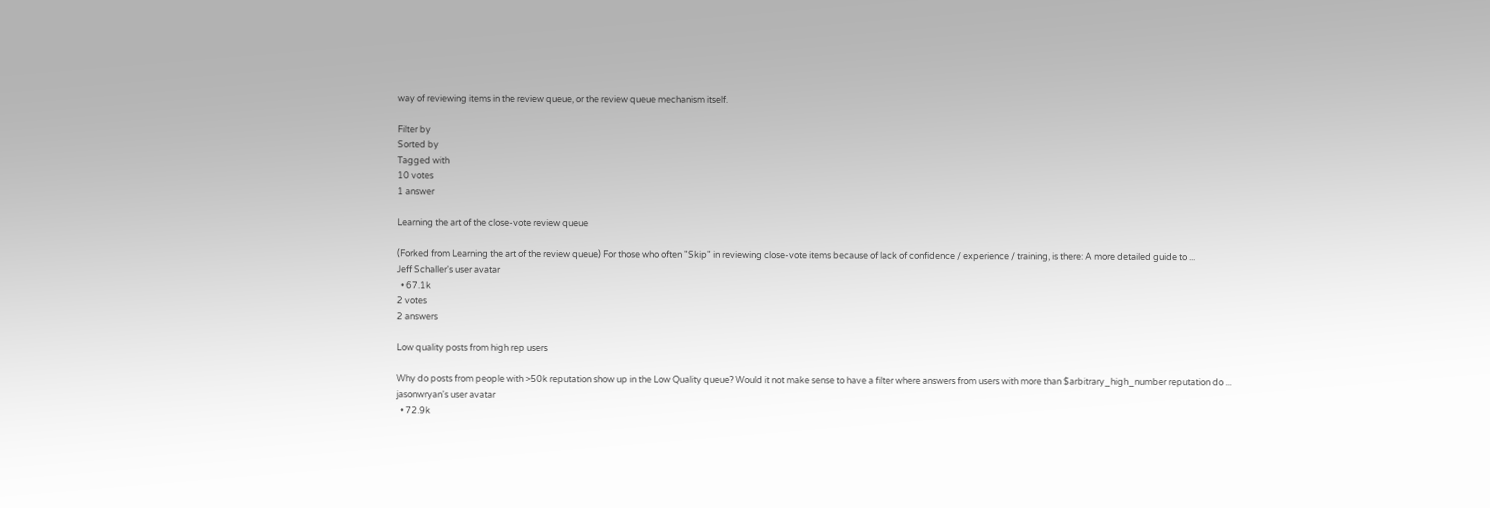way of reviewing items in the review queue, or the review queue mechanism itself.

Filter by
Sorted by
Tagged with
10 votes
1 answer

Learning the art of the close-vote review queue

(Forked from Learning the art of the review queue) For those who often "Skip" in reviewing close-vote items because of lack of confidence / experience / training, is there: A more detailed guide to ...
Jeff Schaller's user avatar
  • 67.1k
2 votes
2 answers

Low quality posts from high rep users

Why do posts from people with >50k reputation show up in the Low Quality queue? Would it not make sense to have a filter where answers from users with more than $arbitrary_high_number reputation do ...
jasonwryan's user avatar
  • 72.9k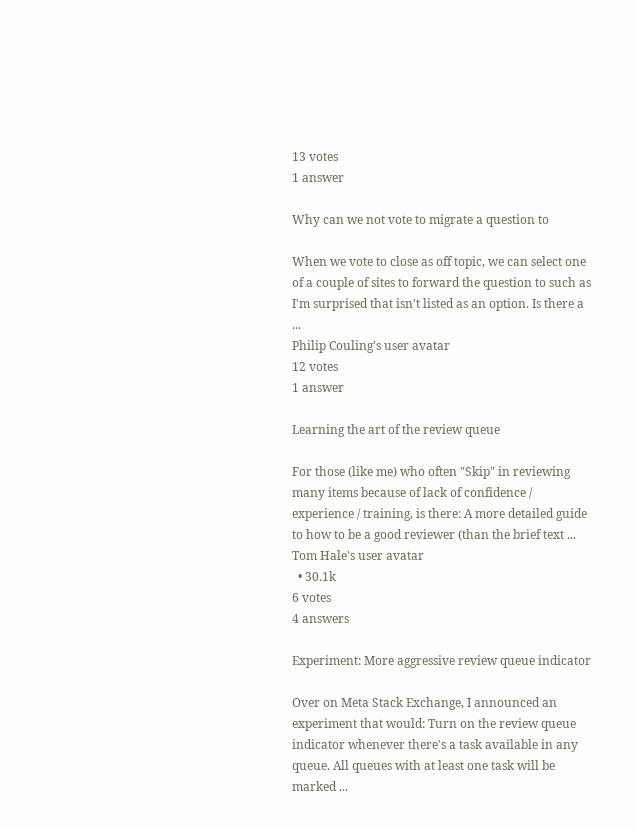13 votes
1 answer

Why can we not vote to migrate a question to

When we vote to close as off topic, we can select one of a couple of sites to forward the question to such as I'm surprised that isn't listed as an option. Is there a ...
Philip Couling's user avatar
12 votes
1 answer

Learning the art of the review queue

For those (like me) who often "Skip" in reviewing many items because of lack of confidence / experience / training, is there: A more detailed guide to how to be a good reviewer (than the brief text ...
Tom Hale's user avatar
  • 30.1k
6 votes
4 answers

Experiment: More aggressive review queue indicator

Over on Meta Stack Exchange, I announced an experiment that would: Turn on the review queue indicator whenever there's a task available in any queue. All queues with at least one task will be marked ...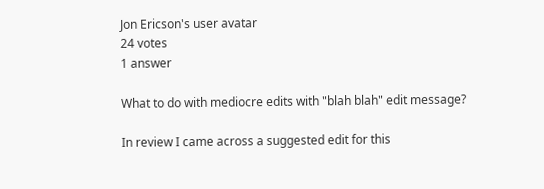Jon Ericson's user avatar
24 votes
1 answer

What to do with mediocre edits with "blah blah" edit message?

In review I came across a suggested edit for this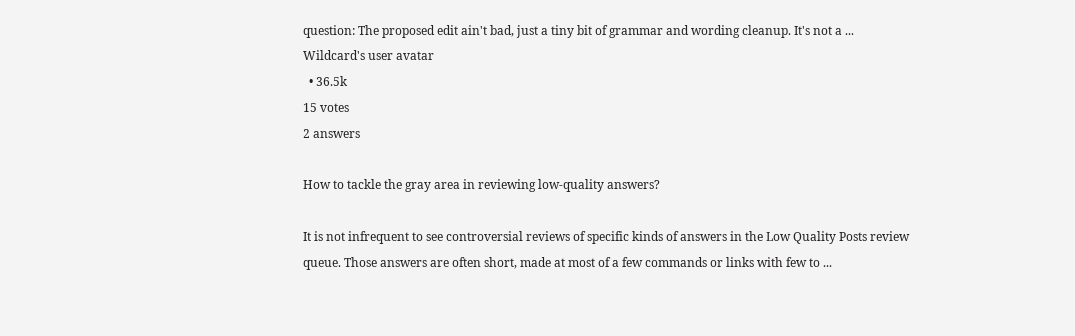question: The proposed edit ain't bad, just a tiny bit of grammar and wording cleanup. It's not a ...
Wildcard's user avatar
  • 36.5k
15 votes
2 answers

How to tackle the gray area in reviewing low-quality answers?

It is not infrequent to see controversial reviews of specific kinds of answers in the Low Quality Posts review queue. Those answers are often short, made at most of a few commands or links with few to ...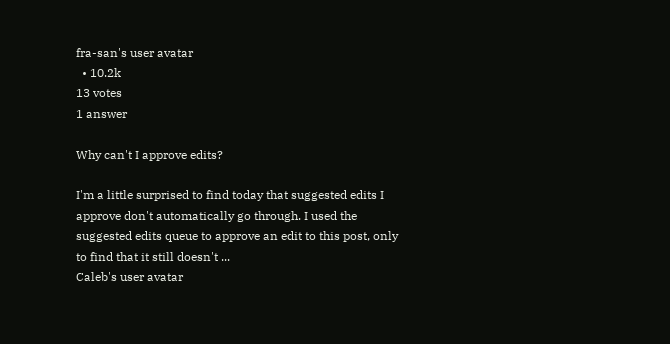fra-san's user avatar
  • 10.2k
13 votes
1 answer

Why can't I approve edits?

I'm a little surprised to find today that suggested edits I approve don't automatically go through. I used the suggested edits queue to approve an edit to this post, only to find that it still doesn't ...
Caleb's user avatar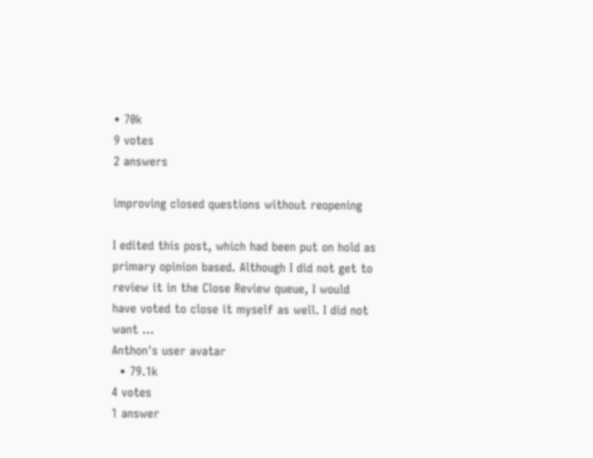• 70k
9 votes
2 answers

improving closed questions without reopening

I edited this post, which had been put on hold as primary opinion based. Although I did not get to review it in the Close Review queue, I would have voted to close it myself as well. I did not want ...
Anthon's user avatar
  • 79.1k
4 votes
1 answer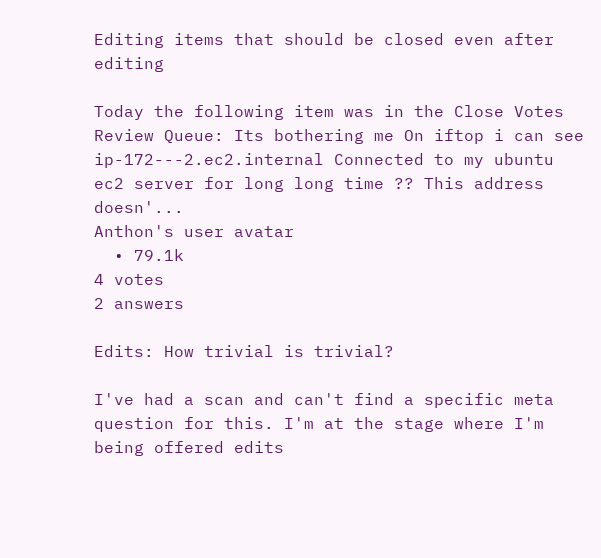Editing items that should be closed even after editing

Today the following item was in the Close Votes Review Queue: Its bothering me On iftop i can see ip-172---2.ec2.internal Connected to my ubuntu ec2 server for long long time ?? This address doesn'...
Anthon's user avatar
  • 79.1k
4 votes
2 answers

Edits: How trivial is trivial?

I've had a scan and can't find a specific meta question for this. I'm at the stage where I'm being offered edits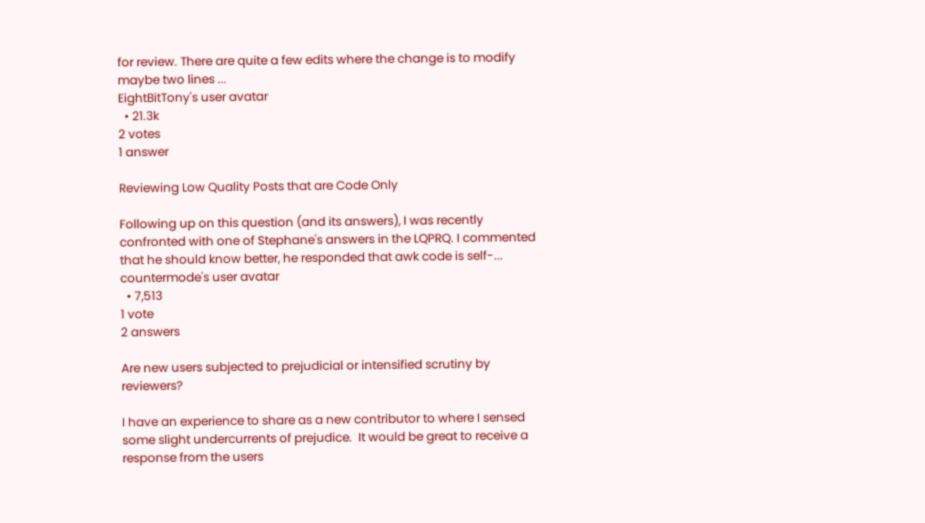for review. There are quite a few edits where the change is to modify maybe two lines ...
EightBitTony's user avatar
  • 21.3k
2 votes
1 answer

Reviewing Low Quality Posts that are Code Only

Following up on this question (and its answers), I was recently confronted with one of Stephane's answers in the LQPRQ. I commented that he should know better, he responded that awk code is self-...
countermode's user avatar
  • 7,513
1 vote
2 answers

Are new users subjected to prejudicial or intensified scrutiny by reviewers?

I have an experience to share as a new contributor to where I sensed some slight undercurrents of prejudice.  It would be great to receive a response from the users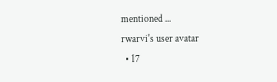mentioned ...
rwarvi's user avatar
  • 17